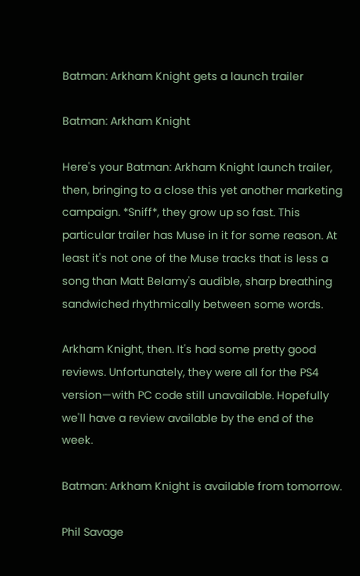Batman: Arkham Knight gets a launch trailer

Batman: Arkham Knight

Here's your Batman: Arkham Knight launch trailer, then, bringing to a close this yet another marketing campaign. *Sniff*, they grow up so fast. This particular trailer has Muse in it for some reason. At least it's not one of the Muse tracks that is less a song than Matt Belamy's audible, sharp breathing sandwiched rhythmically between some words.

Arkham Knight, then. It's had some pretty good reviews. Unfortunately, they were all for the PS4 version—with PC code still unavailable. Hopefully we'll have a review available by the end of the week.

Batman: Arkham Knight is available from tomorrow.

Phil Savage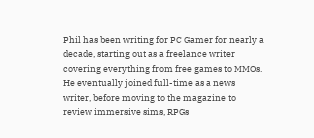Phil has been writing for PC Gamer for nearly a decade, starting out as a freelance writer covering everything from free games to MMOs. He eventually joined full-time as a news writer, before moving to the magazine to review immersive sims, RPGs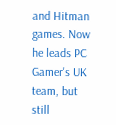and Hitman games. Now he leads PC Gamer's UK team, but still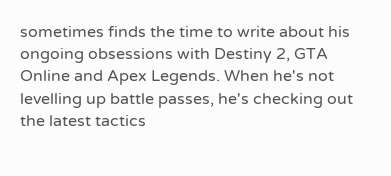sometimes finds the time to write about his ongoing obsessions with Destiny 2, GTA Online and Apex Legends. When he's not levelling up battle passes, he's checking out the latest tactics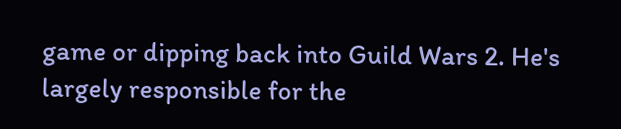game or dipping back into Guild Wars 2. He's largely responsible for the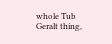whole Tub Geralt thing,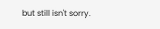but still isn't sorry.